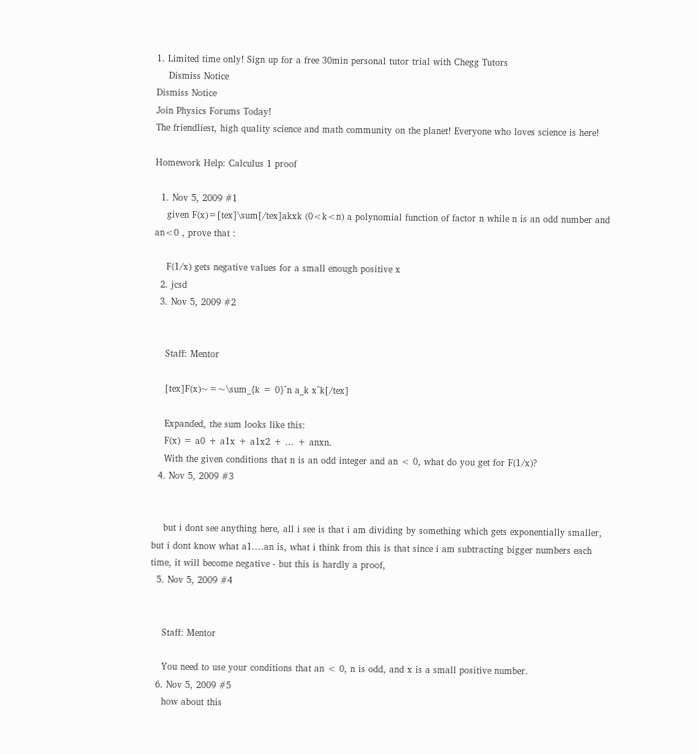1. Limited time only! Sign up for a free 30min personal tutor trial with Chegg Tutors
    Dismiss Notice
Dismiss Notice
Join Physics Forums Today!
The friendliest, high quality science and math community on the planet! Everyone who loves science is here!

Homework Help: Calculus 1 proof

  1. Nov 5, 2009 #1
    given F(x)=[tex]\sum[/tex]akxk (0<k<n) a polynomial function of factor n while n is an odd number and an<0 , prove that :

    F(1/x) gets negative values for a small enough positive x
  2. jcsd
  3. Nov 5, 2009 #2


    Staff: Mentor

    [tex]F(x)~=~\sum_{k = 0}^n a_k x^k[/tex]

    Expanded, the sum looks like this:
    F(x) = a0 + a1x + a1x2 + ... + anxn.
    With the given conditions that n is an odd integer and an < 0, what do you get for F(1/x)?
  4. Nov 5, 2009 #3


    but i dont see anything here, all i see is that i am dividing by something which gets exponentially smaller, but i dont know what a1....an is, what i think from this is that since i am subtracting bigger numbers each time, it will become negative - but this is hardly a proof,
  5. Nov 5, 2009 #4


    Staff: Mentor

    You need to use your conditions that an < 0, n is odd, and x is a small positive number.
  6. Nov 5, 2009 #5
    how about this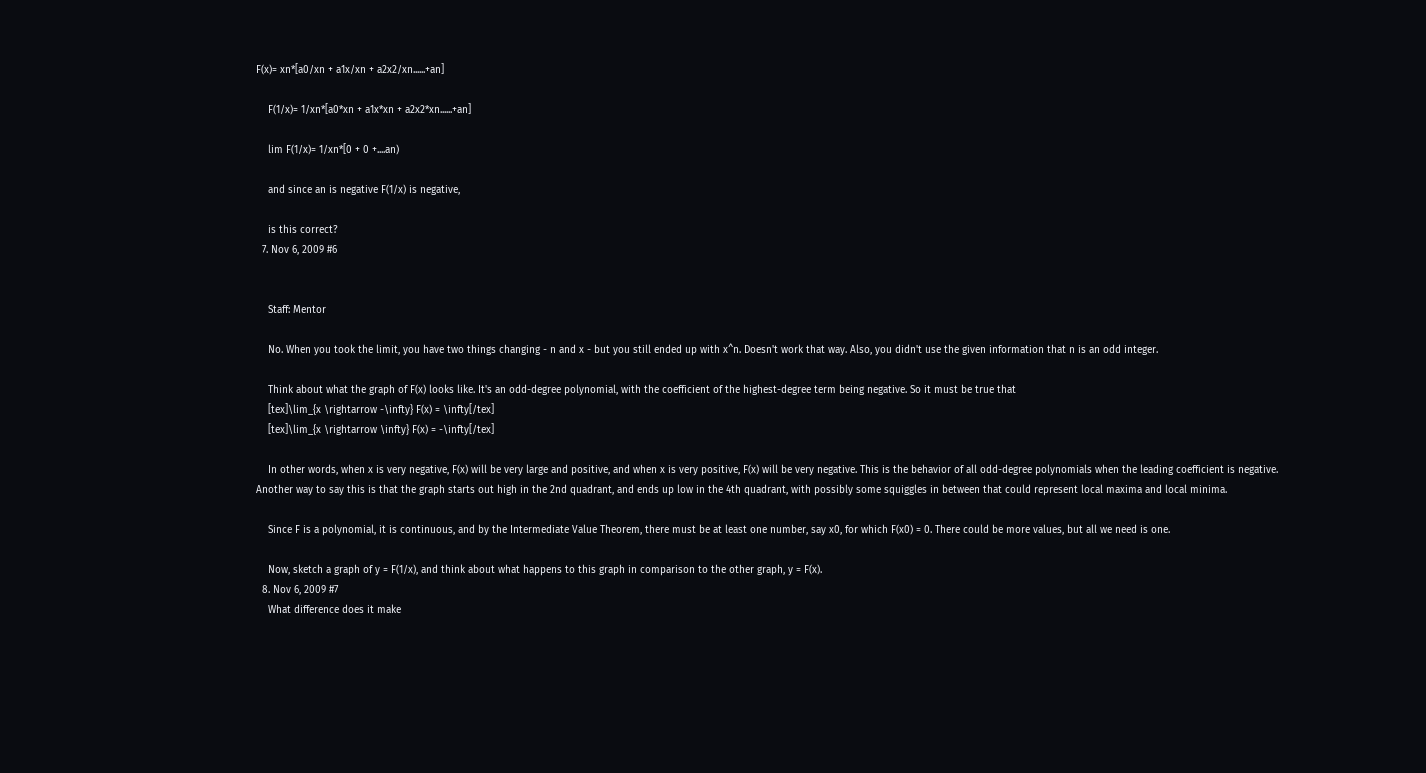F(x)= xn*[a0/xn + a1x/xn + a2x2/xn......+an]

    F(1/x)= 1/xn*[a0*xn + a1x*xn + a2x2*xn......+an]

    lim F(1/x)= 1/xn*[0 + 0 +....an)

    and since an is negative F(1/x) is negative,

    is this correct?
  7. Nov 6, 2009 #6


    Staff: Mentor

    No. When you took the limit, you have two things changing - n and x - but you still ended up with x^n. Doesn't work that way. Also, you didn't use the given information that n is an odd integer.

    Think about what the graph of F(x) looks like. It's an odd-degree polynomial, with the coefficient of the highest-degree term being negative. So it must be true that
    [tex]\lim_{x \rightarrow -\infty} F(x) = \infty[/tex]
    [tex]\lim_{x \rightarrow \infty} F(x) = -\infty[/tex]

    In other words, when x is very negative, F(x) will be very large and positive, and when x is very positive, F(x) will be very negative. This is the behavior of all odd-degree polynomials when the leading coefficient is negative. Another way to say this is that the graph starts out high in the 2nd quadrant, and ends up low in the 4th quadrant, with possibly some squiggles in between that could represent local maxima and local minima.

    Since F is a polynomial, it is continuous, and by the Intermediate Value Theorem, there must be at least one number, say x0, for which F(x0) = 0. There could be more values, but all we need is one.

    Now, sketch a graph of y = F(1/x), and think about what happens to this graph in comparison to the other graph, y = F(x).
  8. Nov 6, 2009 #7
    What difference does it make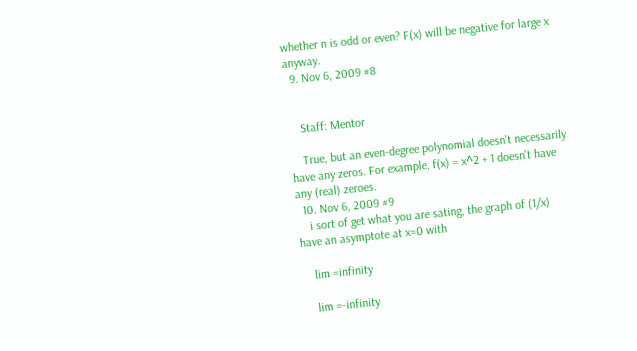whether n is odd or even? F(x) will be negative for large x anyway.
  9. Nov 6, 2009 #8


    Staff: Mentor

    True, but an even-degree polynomial doesn't necessarily have any zeros. For example, f(x) = x^2 + 1 doesn't have any (real) zeroes.
  10. Nov 6, 2009 #9
    i sort of get what you are sating, the graph of (1/x) have an asymptote at x=0 with

    lim =infinity

    lim =-infinity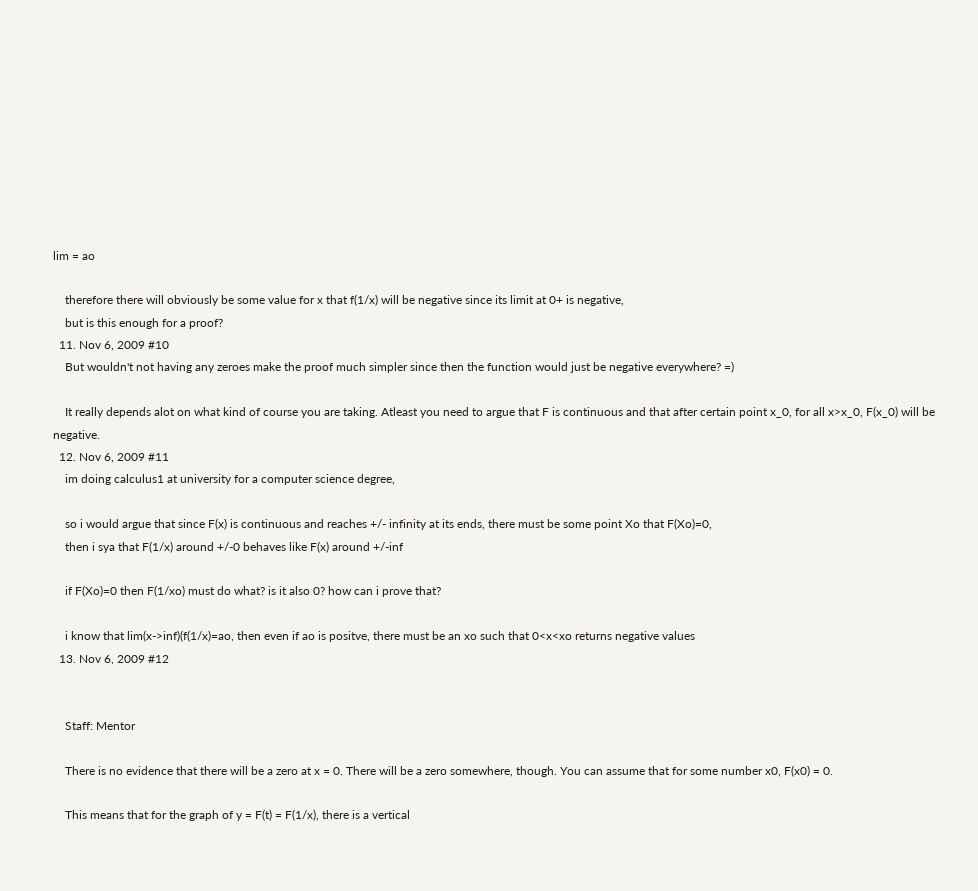lim = ao

    therefore there will obviously be some value for x that f(1/x) will be negative since its limit at 0+ is negative,
    but is this enough for a proof?
  11. Nov 6, 2009 #10
    But wouldn't not having any zeroes make the proof much simpler since then the function would just be negative everywhere? =)

    It really depends alot on what kind of course you are taking. Atleast you need to argue that F is continuous and that after certain point x_0, for all x>x_0, F(x_0) will be negative.
  12. Nov 6, 2009 #11
    im doing calculus1 at university for a computer science degree,

    so i would argue that since F(x) is continuous and reaches +/- infinity at its ends, there must be some point Xo that F(Xo)=0,
    then i sya that F(1/x) around +/-0 behaves like F(x) around +/-inf

    if F(Xo)=0 then F(1/xo) must do what? is it also 0? how can i prove that?

    i know that lim(x->inf)(f(1/x)=ao, then even if ao is positve, there must be an xo such that 0<x<xo returns negative values
  13. Nov 6, 2009 #12


    Staff: Mentor

    There is no evidence that there will be a zero at x = 0. There will be a zero somewhere, though. You can assume that for some number x0, F(x0) = 0.

    This means that for the graph of y = F(t) = F(1/x), there is a vertical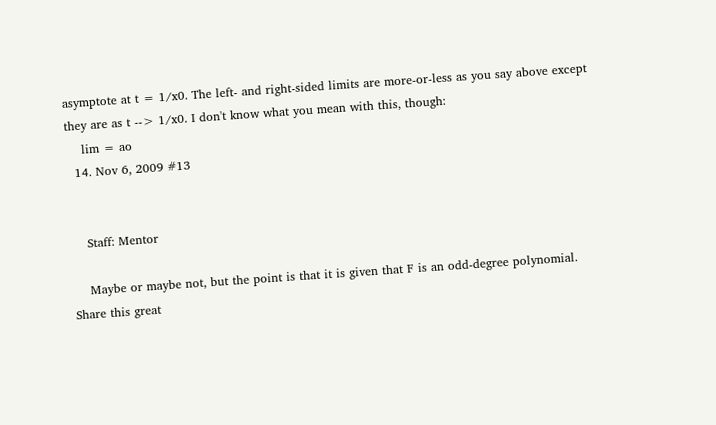asymptote at t = 1/x0. The left- and right-sided limits are more-or-less as you say above except they are as t --> 1/x0. I don't know what you mean with this, though:
    lim = ao
  14. Nov 6, 2009 #13


    Staff: Mentor

    Maybe or maybe not, but the point is that it is given that F is an odd-degree polynomial.
Share this great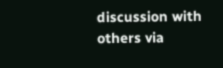discussion with others via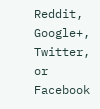Reddit, Google+, Twitter, or Facebook